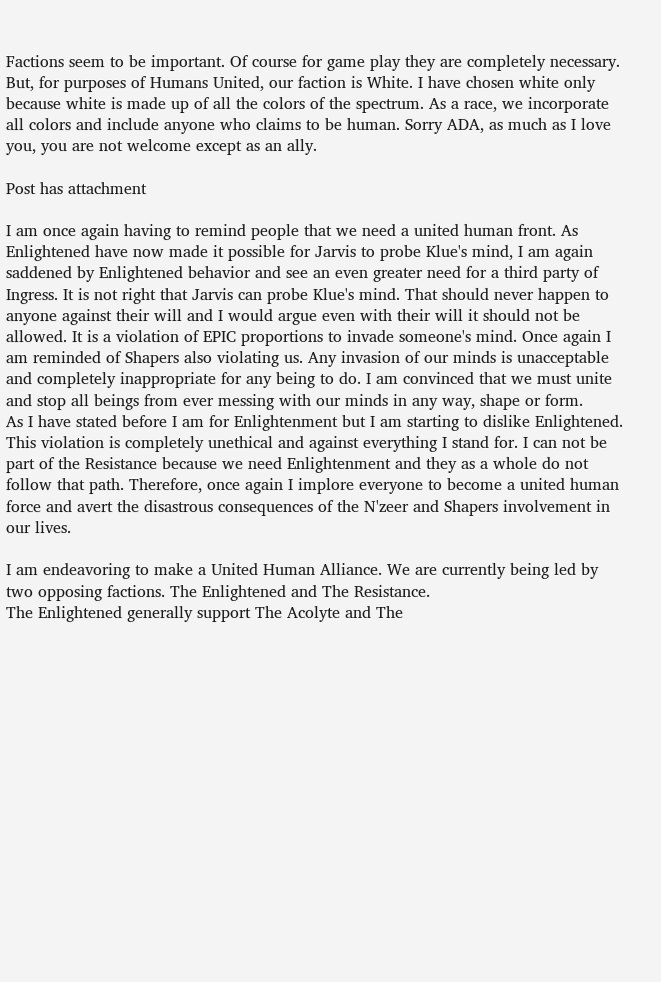Factions seem to be important. Of course for game play they are completely necessary. But, for purposes of Humans United, our faction is White. I have chosen white only because white is made up of all the colors of the spectrum. As a race, we incorporate all colors and include anyone who claims to be human. Sorry ADA, as much as I love you, you are not welcome except as an ally.

Post has attachment

I am once again having to remind people that we need a united human front. As Enlightened have now made it possible for Jarvis to probe Klue's mind, I am again saddened by Enlightened behavior and see an even greater need for a third party of Ingress. It is not right that Jarvis can probe Klue's mind. That should never happen to anyone against their will and I would argue even with their will it should not be allowed. It is a violation of EPIC proportions to invade someone's mind. Once again I am reminded of Shapers also violating us. Any invasion of our minds is unacceptable and completely inappropriate for any being to do. I am convinced that we must unite and stop all beings from ever messing with our minds in any way, shape or form.
As I have stated before I am for Enlightenment but I am starting to dislike Enlightened. This violation is completely unethical and against everything I stand for. I can not be part of the Resistance because we need Enlightenment and they as a whole do not follow that path. Therefore, once again I implore everyone to become a united human force and avert the disastrous consequences of the N'zeer and Shapers involvement in our lives.

I am endeavoring to make a United Human Alliance. We are currently being led by two opposing factions. The Enlightened and The Resistance.
The Enlightened generally support The Acolyte and The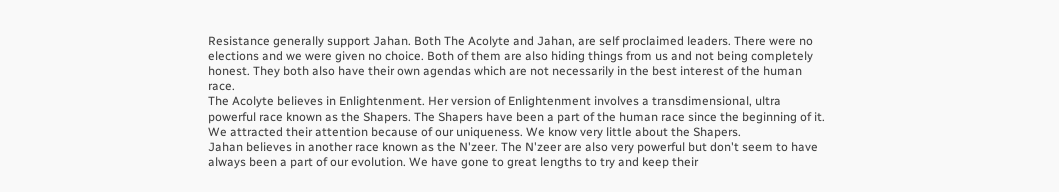Resistance generally support Jahan. Both The Acolyte and Jahan, are self proclaimed leaders. There were no elections and we were given no choice. Both of them are also hiding things from us and not being completely honest. They both also have their own agendas which are not necessarily in the best interest of the human race.
The Acolyte believes in Enlightenment. Her version of Enlightenment involves a transdimensional, ultra powerful race known as the Shapers. The Shapers have been a part of the human race since the beginning of it. We attracted their attention because of our uniqueness. We know very little about the Shapers.
Jahan believes in another race known as the N'zeer. The N'zeer are also very powerful but don't seem to have always been a part of our evolution. We have gone to great lengths to try and keep their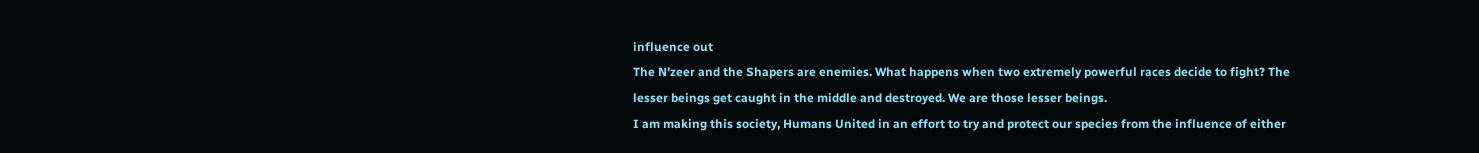influence out
The N'zeer and the Shapers are enemies. What happens when two extremely powerful races decide to fight? The lesser beings get caught in the middle and destroyed. We are those lesser beings.
I am making this society, Humans United in an effort to try and protect our species from the influence of either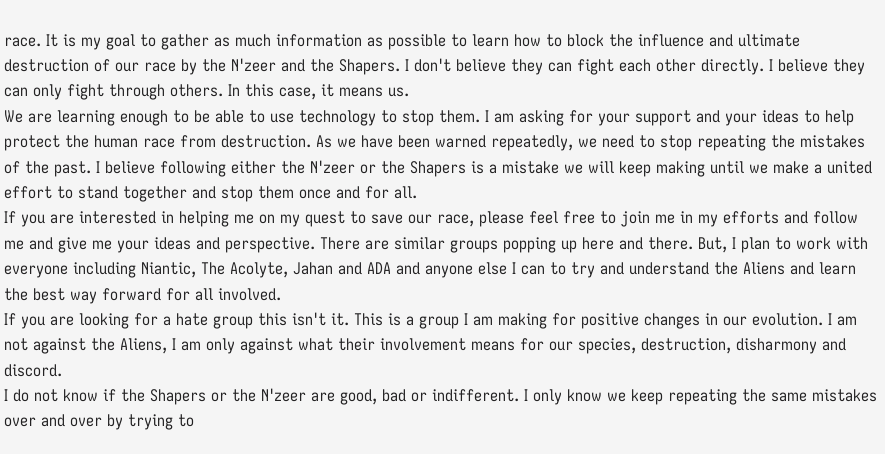race. It is my goal to gather as much information as possible to learn how to block the influence and ultimate destruction of our race by the N'zeer and the Shapers. I don't believe they can fight each other directly. I believe they can only fight through others. In this case, it means us.
We are learning enough to be able to use technology to stop them. I am asking for your support and your ideas to help protect the human race from destruction. As we have been warned repeatedly, we need to stop repeating the mistakes of the past. I believe following either the N'zeer or the Shapers is a mistake we will keep making until we make a united effort to stand together and stop them once and for all.
If you are interested in helping me on my quest to save our race, please feel free to join me in my efforts and follow me and give me your ideas and perspective. There are similar groups popping up here and there. But, I plan to work with everyone including Niantic, The Acolyte, Jahan and ADA and anyone else I can to try and understand the Aliens and learn the best way forward for all involved.
If you are looking for a hate group this isn't it. This is a group I am making for positive changes in our evolution. I am not against the Aliens, I am only against what their involvement means for our species, destruction, disharmony and discord.
I do not know if the Shapers or the N'zeer are good, bad or indifferent. I only know we keep repeating the same mistakes over and over by trying to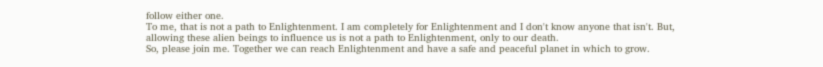follow either one.
To me, that is not a path to Enlightenment. I am completely for Enlightenment and I don't know anyone that isn't. But, allowing these alien beings to influence us is not a path to Enlightenment, only to our death.
So, please join me. Together we can reach Enlightenment and have a safe and peaceful planet in which to grow.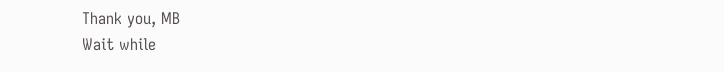Thank you, MB
Wait while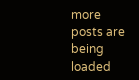more posts are being loaded